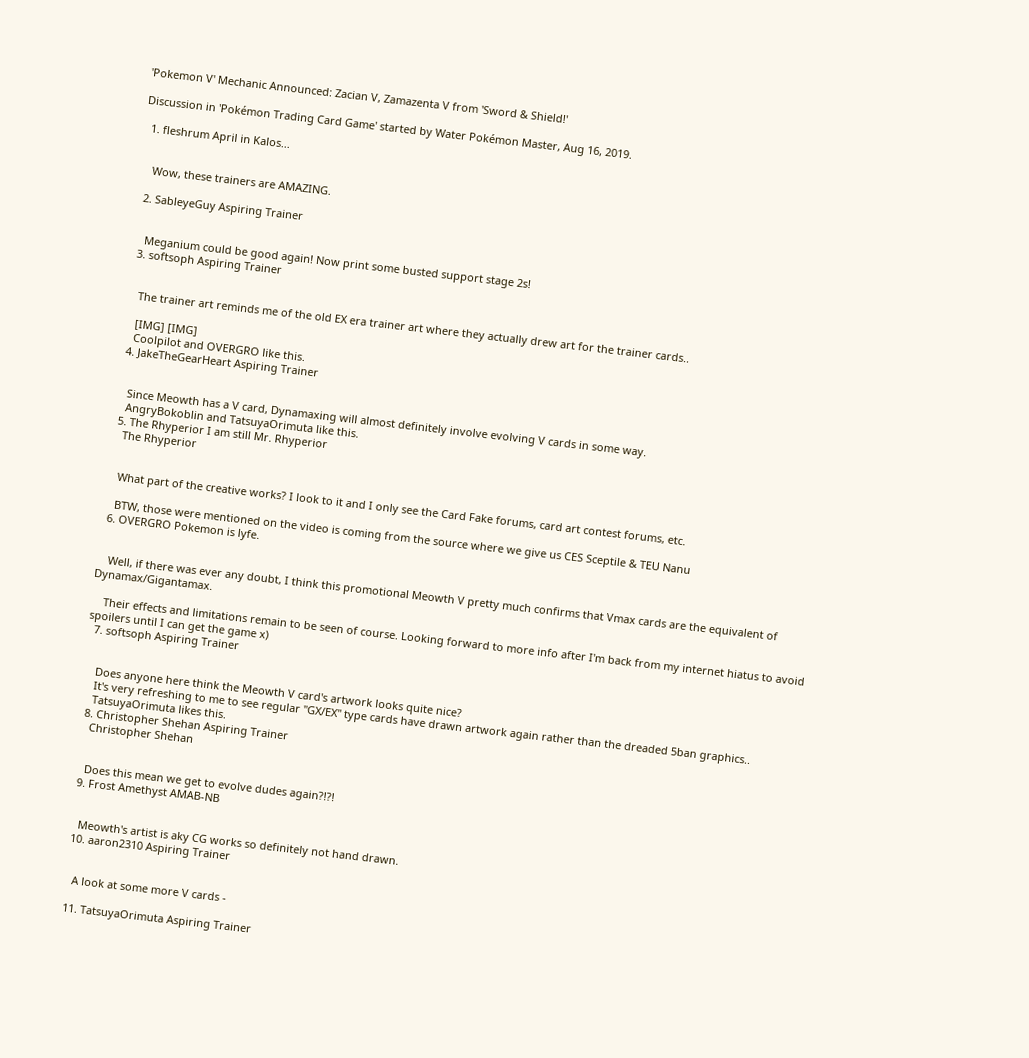'Pokemon V' Mechanic Announced: Zacian V, Zamazenta V from 'Sword & Shield!'

Discussion in 'Pokémon Trading Card Game' started by Water Pokémon Master, Aug 16, 2019.

  1. fleshrum April in Kalos...


    Wow, these trainers are AMAZING.

  2. SableyeGuy Aspiring Trainer


    Meganium could be good again! Now print some busted support stage 2s!
  3. softsoph Aspiring Trainer


    The trainer art reminds me of the old EX era trainer art where they actually drew art for the trainer cards..

    [IMG] [IMG]
    Coolpilot and OVERGRO like this.
  4. JakeTheGearHeart Aspiring Trainer


    Since Meowth has a V card, Dynamaxing will almost definitely involve evolving V cards in some way.
    AngryBokoblin and TatsuyaOrimuta like this.
  5. The Rhyperior I am still Mr. Rhyperior
    The Rhyperior


    What part of the creative works? I look to it and I only see the Card Fake forums, card art contest forums, etc.

    BTW, those were mentioned on the video is coming from the source where we give us CES Sceptile & TEU Nanu
  6. OVERGRO Pokemon is lyfe.


    Well, if there was ever any doubt, I think this promotional Meowth V pretty much confirms that Vmax cards are the equivalent of Dynamax/Gigantamax.

    Their effects and limitations remain to be seen of course. Looking forward to more info after I'm back from my internet hiatus to avoid spoilers until I can get the game x)
  7. softsoph Aspiring Trainer


    Does anyone here think the Meowth V card's artwork looks quite nice?
    It's very refreshing to me to see regular "GX/EX" type cards have drawn artwork again rather than the dreaded 5ban graphics..
    TatsuyaOrimuta likes this.
  8. Christopher Shehan Aspiring Trainer
    Christopher Shehan


    Does this mean we get to evolve dudes again?!?!
  9. Frost Amethyst AMAB-NB


    Meowth's artist is aky CG works so definitely not hand drawn.
  10. aaron2310 Aspiring Trainer


    A look at some more V cards -

  11. TatsuyaOrimuta Aspiring Trainer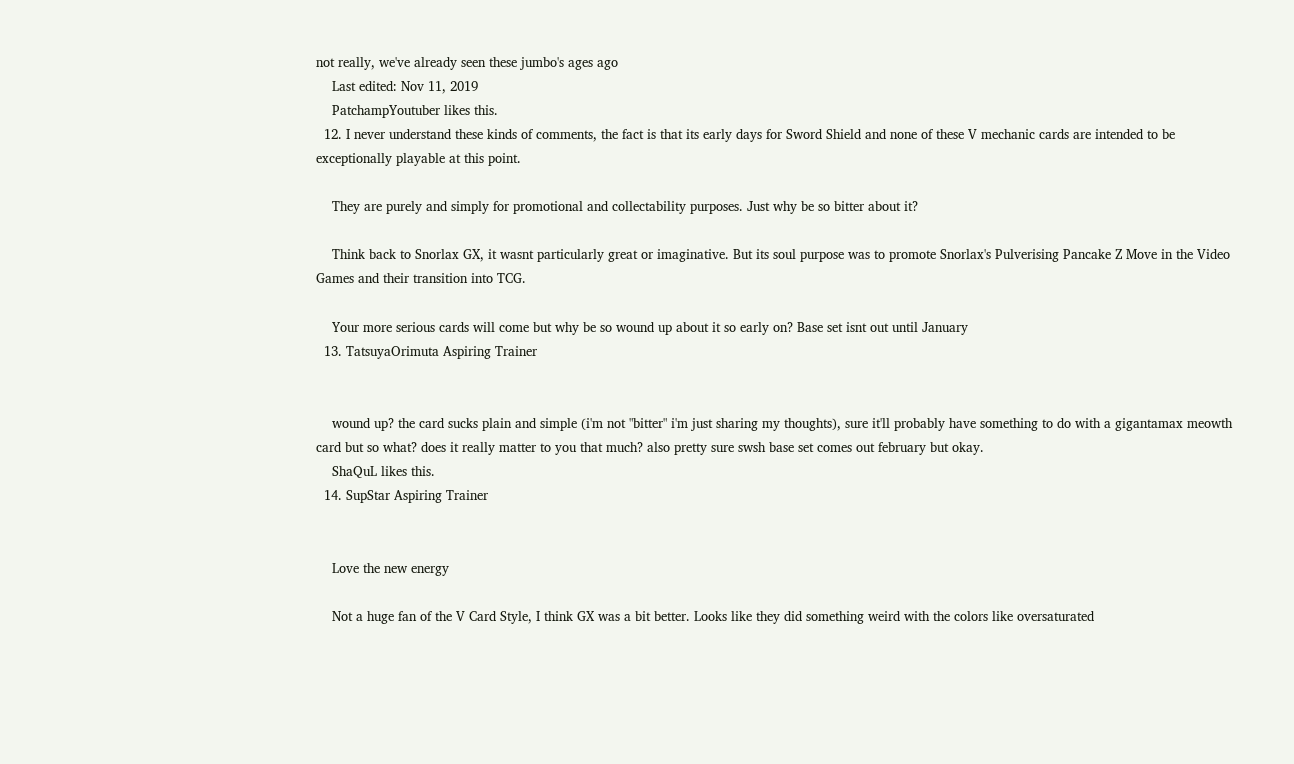not really, we've already seen these jumbo's ages ago
    Last edited: Nov 11, 2019
    PatchampYoutuber likes this.
  12. I never understand these kinds of comments, the fact is that its early days for Sword Shield and none of these V mechanic cards are intended to be exceptionally playable at this point.

    They are purely and simply for promotional and collectability purposes. Just why be so bitter about it?

    Think back to Snorlax GX, it wasnt particularly great or imaginative. But its soul purpose was to promote Snorlax's Pulverising Pancake Z Move in the Video Games and their transition into TCG.

    Your more serious cards will come but why be so wound up about it so early on? Base set isnt out until January
  13. TatsuyaOrimuta Aspiring Trainer


    wound up? the card sucks plain and simple (i'm not "bitter" i'm just sharing my thoughts), sure it'll probably have something to do with a gigantamax meowth card but so what? does it really matter to you that much? also pretty sure swsh base set comes out february but okay.
    ShaQuL likes this.
  14. SupStar Aspiring Trainer


    Love the new energy

    Not a huge fan of the V Card Style, I think GX was a bit better. Looks like they did something weird with the colors like oversaturated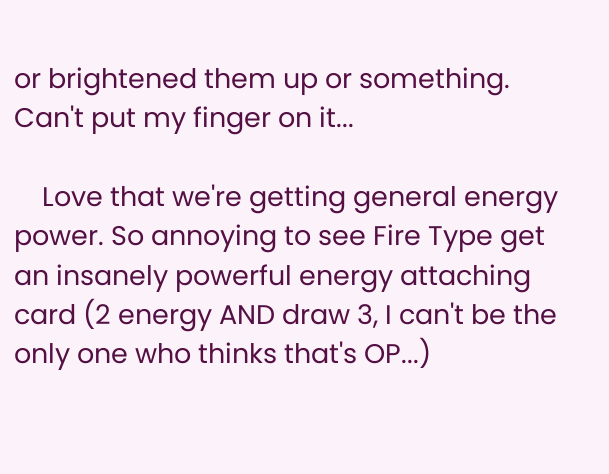or brightened them up or something. Can't put my finger on it...

    Love that we're getting general energy power. So annoying to see Fire Type get an insanely powerful energy attaching card (2 energy AND draw 3, I can't be the only one who thinks that's OP...)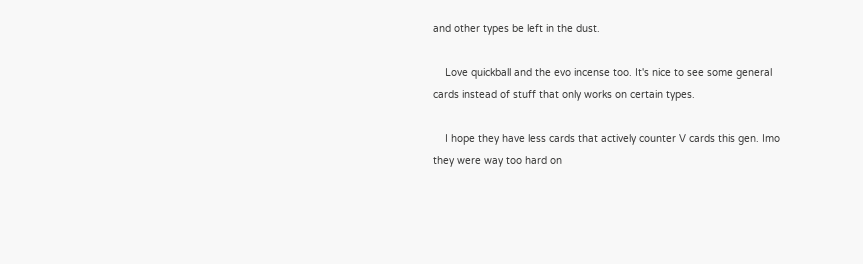and other types be left in the dust.

    Love quickball and the evo incense too. It's nice to see some general cards instead of stuff that only works on certain types.

    I hope they have less cards that actively counter V cards this gen. Imo they were way too hard on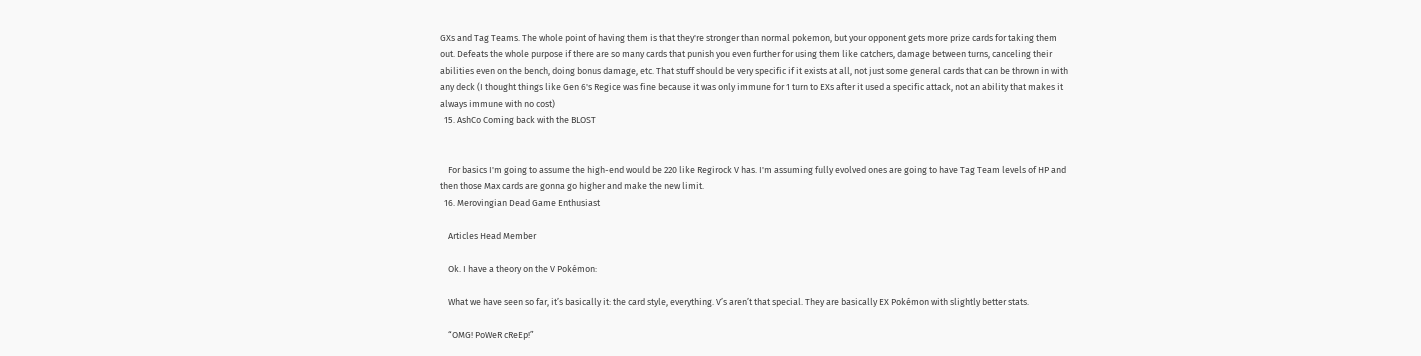GXs and Tag Teams. The whole point of having them is that they're stronger than normal pokemon, but your opponent gets more prize cards for taking them out. Defeats the whole purpose if there are so many cards that punish you even further for using them like catchers, damage between turns, canceling their abilities even on the bench, doing bonus damage, etc. That stuff should be very specific if it exists at all, not just some general cards that can be thrown in with any deck (I thought things like Gen 6's Regice was fine because it was only immune for 1 turn to EXs after it used a specific attack, not an ability that makes it always immune with no cost)
  15. AshCo Coming back with the BLOST


    For basics I'm going to assume the high-end would be 220 like Regirock V has. I'm assuming fully evolved ones are going to have Tag Team levels of HP and then those Max cards are gonna go higher and make the new limit.
  16. Merovingian Dead Game Enthusiast

    Articles Head Member

    Ok. I have a theory on the V Pokémon:

    What we have seen so far, it’s basically it: the card style, everything. V’s aren’t that special. They are basically EX Pokémon with slightly better stats.

    “OMG! PoWeR cReEp!”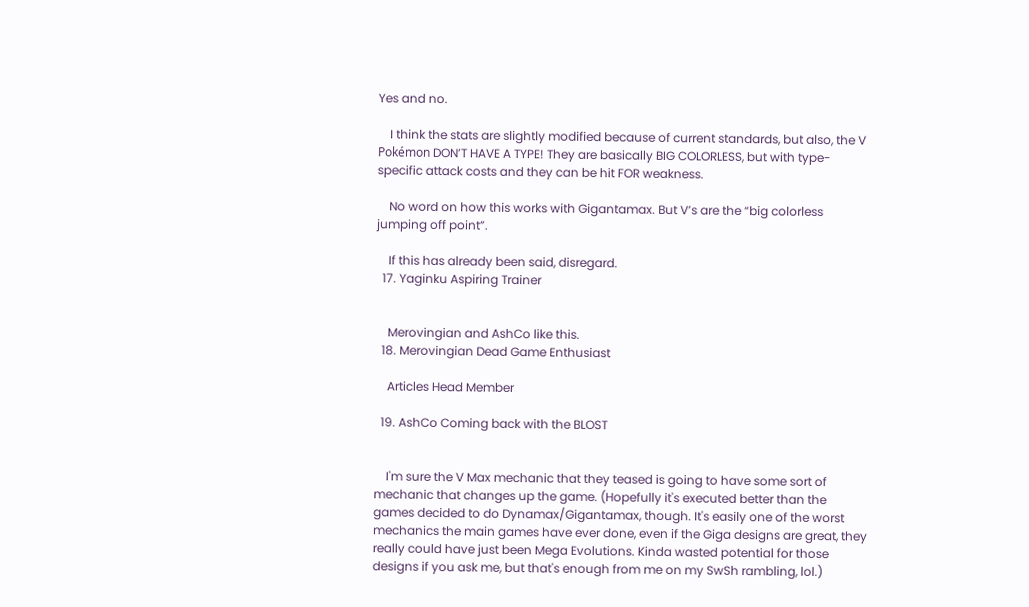Yes and no.

    I think the stats are slightly modified because of current standards, but also, the V Pokémon DON’T HAVE A TYPE! They are basically BIG COLORLESS, but with type-specific attack costs and they can be hit FOR weakness.

    No word on how this works with Gigantamax. But V’s are the “big colorless jumping off point”.

    If this has already been said, disregard.
  17. Yaginku Aspiring Trainer


    Merovingian and AshCo like this.
  18. Merovingian Dead Game Enthusiast

    Articles Head Member

  19. AshCo Coming back with the BLOST


    I'm sure the V Max mechanic that they teased is going to have some sort of mechanic that changes up the game. (Hopefully it's executed better than the games decided to do Dynamax/Gigantamax, though. It's easily one of the worst mechanics the main games have ever done, even if the Giga designs are great, they really could have just been Mega Evolutions. Kinda wasted potential for those designs if you ask me, but that's enough from me on my SwSh rambling, lol.)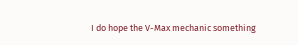I do hope the V-Max mechanic something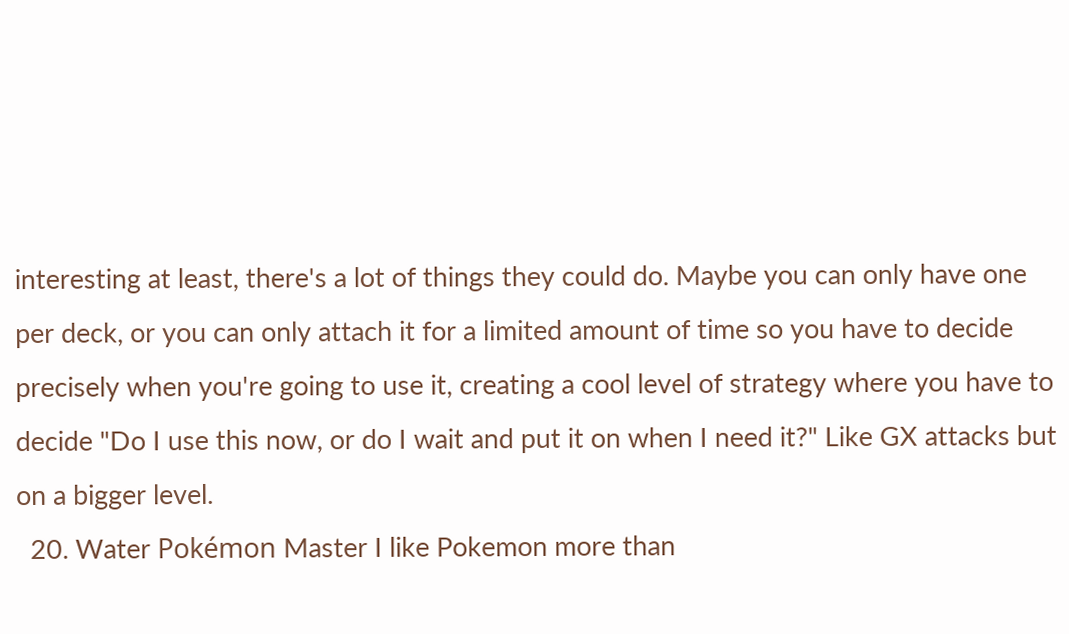interesting at least, there's a lot of things they could do. Maybe you can only have one per deck, or you can only attach it for a limited amount of time so you have to decide precisely when you're going to use it, creating a cool level of strategy where you have to decide "Do I use this now, or do I wait and put it on when I need it?" Like GX attacks but on a bigger level.
  20. Water Pokémon Master I like Pokemon more than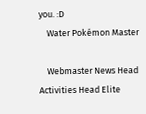you. :D
    Water Pokémon Master

    Webmaster News Head Activities Head Elite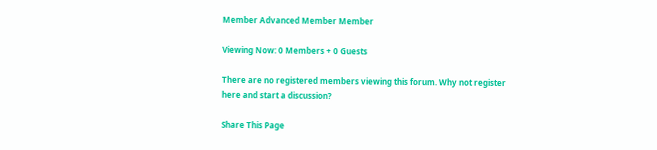Member Advanced Member Member

Viewing Now: 0 Members + 0 Guests

There are no registered members viewing this forum. Why not register here and start a discussion?

Share This Page